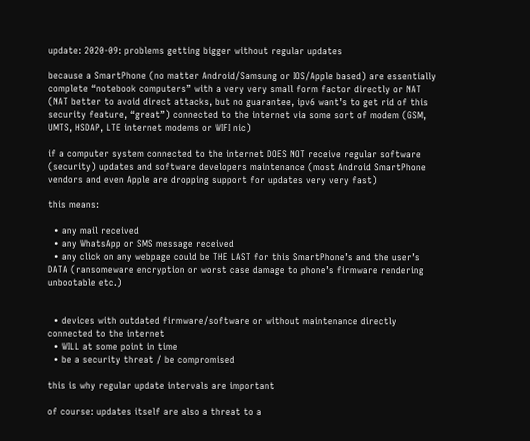update: 2020-09: problems getting bigger without regular updates

because a SmartPhone (no matter Android/Samsung or IOS/Apple based) are essentially complete “notebook computers” with a very very small form factor directly or NAT (NAT better to avoid direct attacks, but no guarantee, ipv6 want’s to get rid of this security feature, “great”) connected to the internet via some sort of modem (GSM, UMTS, HSDAP, LTE internet modems or WIFI nic)

if a computer system connected to the internet DOES NOT receive regular software (security) updates and software developers maintenance (most Android SmartPhone vendors and even Apple are dropping support for updates very very fast)

this means:

  • any mail received
  • any WhatsApp or SMS message received
  • any click on any webpage could be THE LAST for this SmartPhone’s and the user’s DATA (ransomeware encryption or worst case damage to phone’s firmware rendering unbootable etc.)


  • devices with outdated firmware/software or without maintenance directly connected to the internet
  • WILL at some point in time
  • be a security threat / be compromised

this is why regular update intervals are important

of course: updates itself are also a threat to a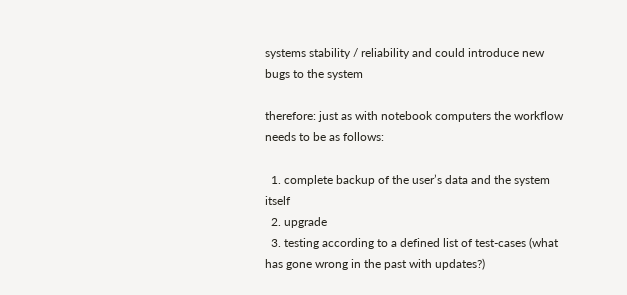systems stability / reliability and could introduce new bugs to the system

therefore: just as with notebook computers the workflow needs to be as follows:

  1. complete backup of the user’s data and the system itself
  2. upgrade
  3. testing according to a defined list of test-cases (what has gone wrong in the past with updates?)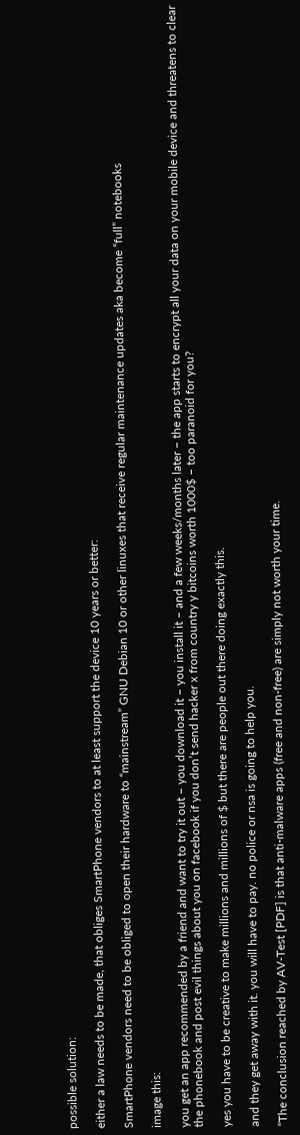possible solution:

either a law needs to be made, that obliges SmartPhone vendors to at least support the device 10 years or better:

SmartPhone vendors need to be obliged to open their hardware to “mainstream” GNU Debian 10 or other linuxes that receive regular maintenance updates aka become “full” notebooks

image this:

you get an app recommended by a friend and want to try it out – you download it – you install it – and a few weeks/months later – the app starts to encrypt all your data on your mobile device and threatens to clear the phonebook and post evil things about you on facebook if you don’t send hacker x from country y bitcoins worth 1000$ – too paranoid for you?

yes you have to be creative to make millions and millions of $ but there are people out there doing exactly this.

and they get away with it. you will have to pay. no police or nsa is going to help you.

“The conclusion reached by AV-Test [PDF] is that anti-malware apps (free and non-free) are simply not worth your time.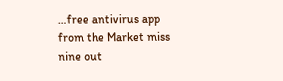…free antivirus app from the Market miss nine out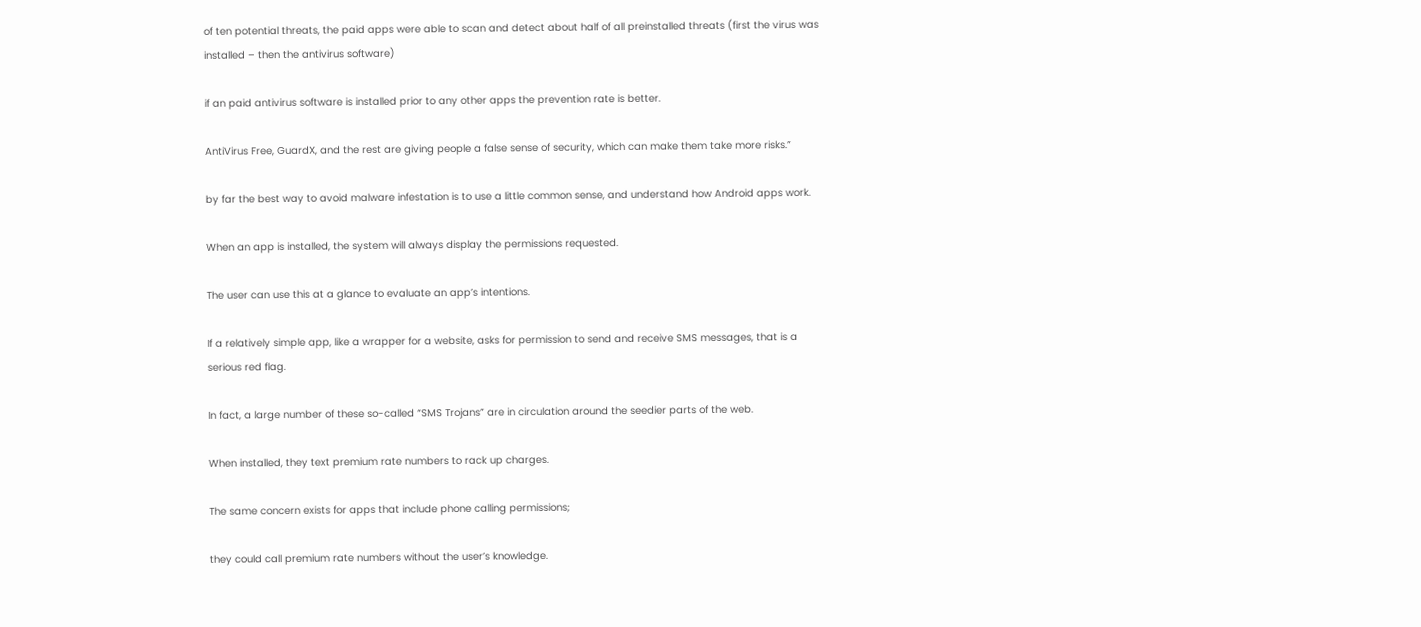of ten potential threats, the paid apps were able to scan and detect about half of all preinstalled threats (first the virus was installed – then the antivirus software)

if an paid antivirus software is installed prior to any other apps the prevention rate is better.

AntiVirus Free, GuardX, and the rest are giving people a false sense of security, which can make them take more risks.”

by far the best way to avoid malware infestation is to use a little common sense, and understand how Android apps work.

When an app is installed, the system will always display the permissions requested.

The user can use this at a glance to evaluate an app’s intentions.

If a relatively simple app, like a wrapper for a website, asks for permission to send and receive SMS messages, that is a serious red flag.

In fact, a large number of these so-called “SMS Trojans” are in circulation around the seedier parts of the web.

When installed, they text premium rate numbers to rack up charges.

The same concern exists for apps that include phone calling permissions;

they could call premium rate numbers without the user’s knowledge.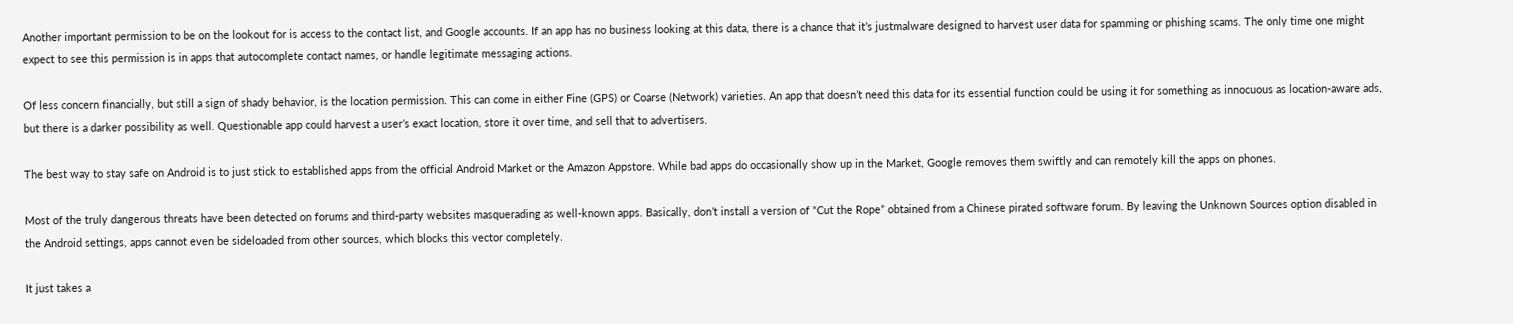Another important permission to be on the lookout for is access to the contact list, and Google accounts. If an app has no business looking at this data, there is a chance that it’s justmalware designed to harvest user data for spamming or phishing scams. The only time one might expect to see this permission is in apps that autocomplete contact names, or handle legitimate messaging actions.

Of less concern financially, but still a sign of shady behavior, is the location permission. This can come in either Fine (GPS) or Coarse (Network) varieties. An app that doesn’t need this data for its essential function could be using it for something as innocuous as location-aware ads, but there is a darker possibility as well. Questionable app could harvest a user’s exact location, store it over time, and sell that to advertisers.

The best way to stay safe on Android is to just stick to established apps from the official Android Market or the Amazon Appstore. While bad apps do occasionally show up in the Market, Google removes them swiftly and can remotely kill the apps on phones.

Most of the truly dangerous threats have been detected on forums and third-party websites masquerading as well-known apps. Basically, don’t install a version of “Cut the Rope” obtained from a Chinese pirated software forum. By leaving the Unknown Sources option disabled in the Android settings, apps cannot even be sideloaded from other sources, which blocks this vector completely.

It just takes a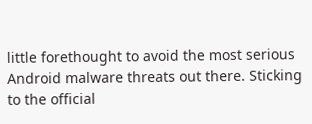little forethought to avoid the most serious Android malware threats out there. Sticking to the official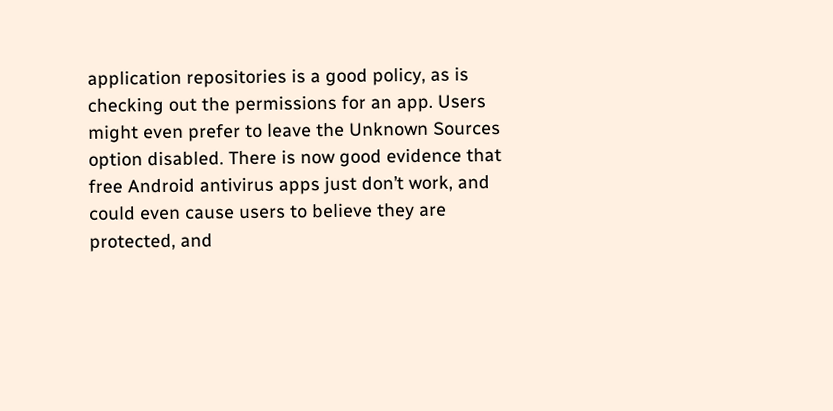application repositories is a good policy, as is checking out the permissions for an app. Users might even prefer to leave the Unknown Sources option disabled. There is now good evidence that free Android antivirus apps just don’t work, and could even cause users to believe they are protected, and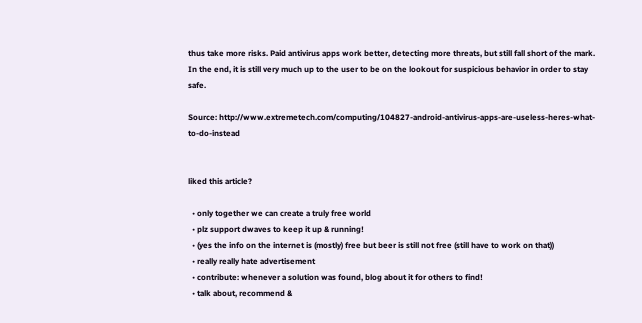thus take more risks. Paid antivirus apps work better, detecting more threats, but still fall short of the mark. In the end, it is still very much up to the user to be on the lookout for suspicious behavior in order to stay safe.

Source: http://www.extremetech.com/computing/104827-android-antivirus-apps-are-useless-heres-what-to-do-instead


liked this article?

  • only together we can create a truly free world
  • plz support dwaves to keep it up & running!
  • (yes the info on the internet is (mostly) free but beer is still not free (still have to work on that))
  • really really hate advertisement
  • contribute: whenever a solution was found, blog about it for others to find!
  • talk about, recommend &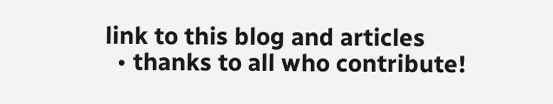link to this blog and articles
  • thanks to all who contribute!